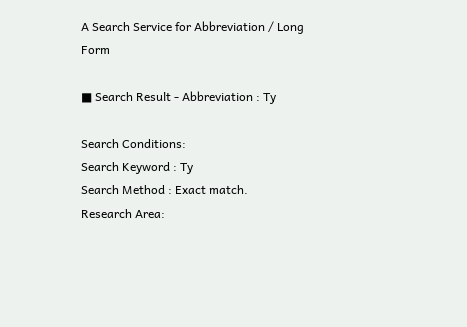A Search Service for Abbreviation / Long Form

■ Search Result - Abbreviation : Ty

Search Conditions:
Search Keyword : Ty
Search Method : Exact match.
Research Area: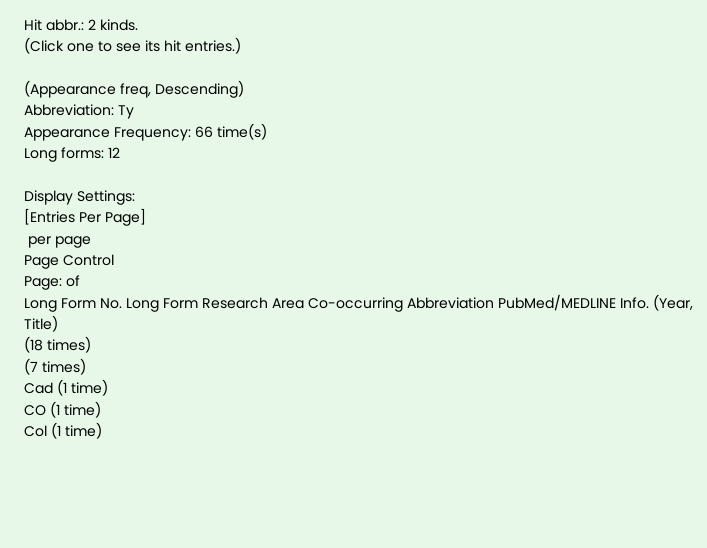Hit abbr.: 2 kinds.
(Click one to see its hit entries.)

(Appearance freq, Descending)
Abbreviation: Ty
Appearance Frequency: 66 time(s)
Long forms: 12

Display Settings:
[Entries Per Page]
 per page
Page Control
Page: of
Long Form No. Long Form Research Area Co-occurring Abbreviation PubMed/MEDLINE Info. (Year, Title)
(18 times)
(7 times)
Cad (1 time)
CO (1 time)
Col (1 time)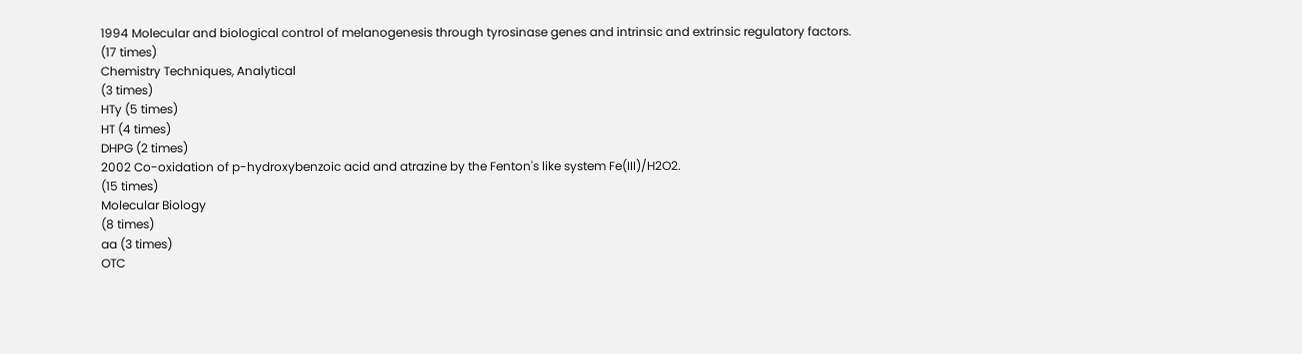1994 Molecular and biological control of melanogenesis through tyrosinase genes and intrinsic and extrinsic regulatory factors.
(17 times)
Chemistry Techniques, Analytical
(3 times)
HTy (5 times)
HT (4 times)
DHPG (2 times)
2002 Co-oxidation of p-hydroxybenzoic acid and atrazine by the Fenton's like system Fe(III)/H2O2.
(15 times)
Molecular Biology
(8 times)
aa (3 times)
OTC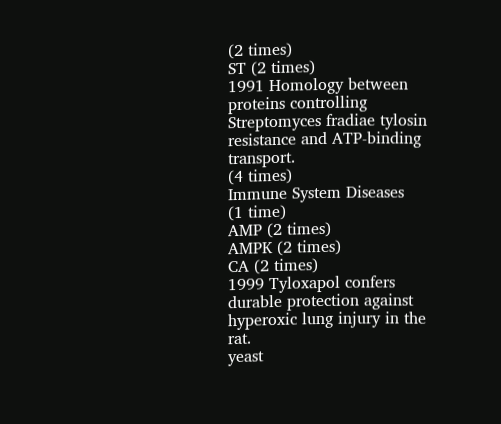(2 times)
ST (2 times)
1991 Homology between proteins controlling Streptomyces fradiae tylosin resistance and ATP-binding transport.
(4 times)
Immune System Diseases
(1 time)
AMP (2 times)
AMPK (2 times)
CA (2 times)
1999 Tyloxapol confers durable protection against hyperoxic lung injury in the rat.
yeast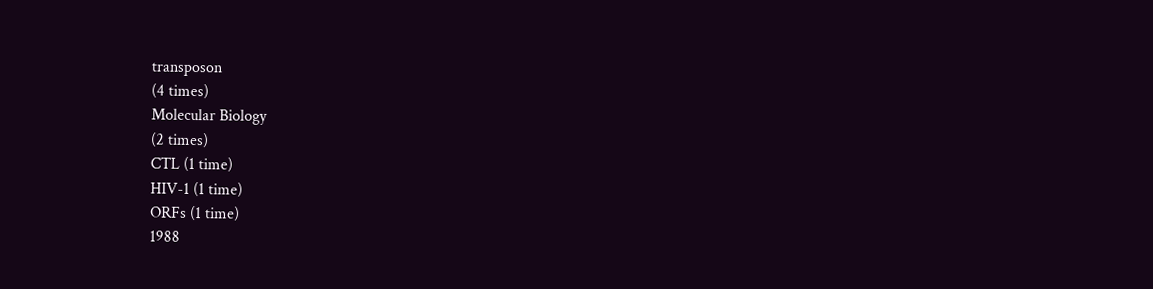transposon
(4 times)
Molecular Biology
(2 times)
CTL (1 time)
HIV-1 (1 time)
ORFs (1 time)
1988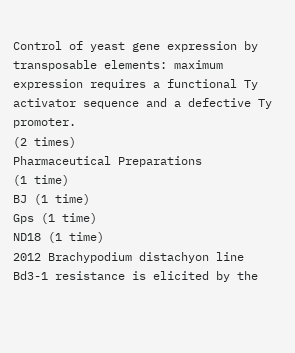Control of yeast gene expression by transposable elements: maximum expression requires a functional Ty activator sequence and a defective Ty promoter.
(2 times)
Pharmaceutical Preparations
(1 time)
BJ (1 time)
Gps (1 time)
ND18 (1 time)
2012 Brachypodium distachyon line Bd3-1 resistance is elicited by the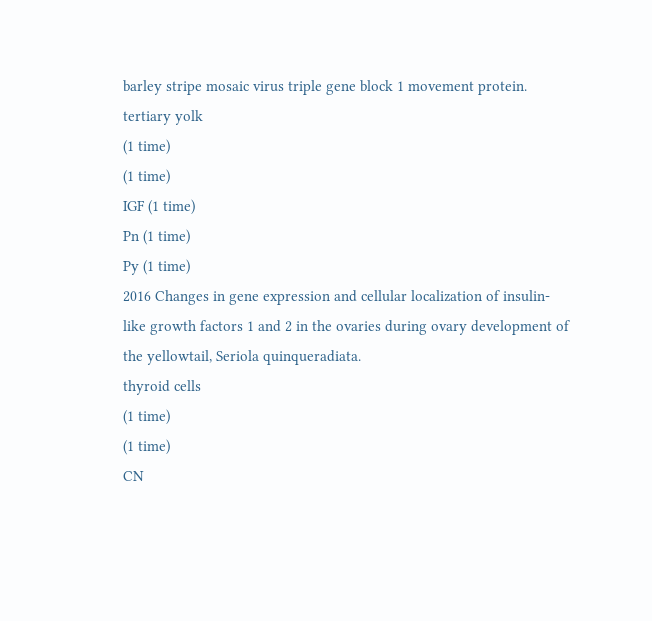barley stripe mosaic virus triple gene block 1 movement protein.
tertiary yolk
(1 time)
(1 time)
IGF (1 time)
Pn (1 time)
Py (1 time)
2016 Changes in gene expression and cellular localization of insulin-like growth factors 1 and 2 in the ovaries during ovary development of the yellowtail, Seriola quinqueradiata.
thyroid cells
(1 time)
(1 time)
CN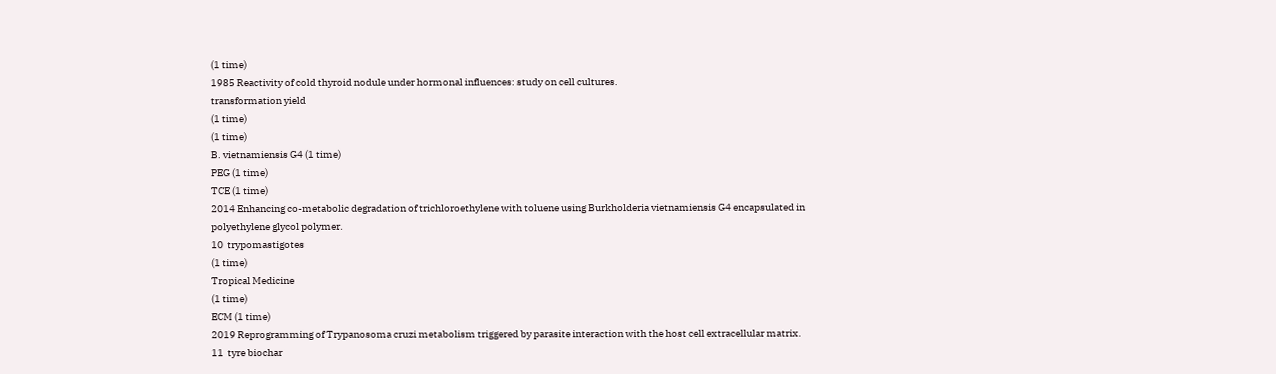(1 time)
1985 Reactivity of cold thyroid nodule under hormonal influences: study on cell cultures.
transformation yield
(1 time)
(1 time)
B. vietnamiensis G4 (1 time)
PEG (1 time)
TCE (1 time)
2014 Enhancing co-metabolic degradation of trichloroethylene with toluene using Burkholderia vietnamiensis G4 encapsulated in polyethylene glycol polymer.
10  trypomastigotes
(1 time)
Tropical Medicine
(1 time)
ECM (1 time)
2019 Reprogramming of Trypanosoma cruzi metabolism triggered by parasite interaction with the host cell extracellular matrix.
11  tyre biochar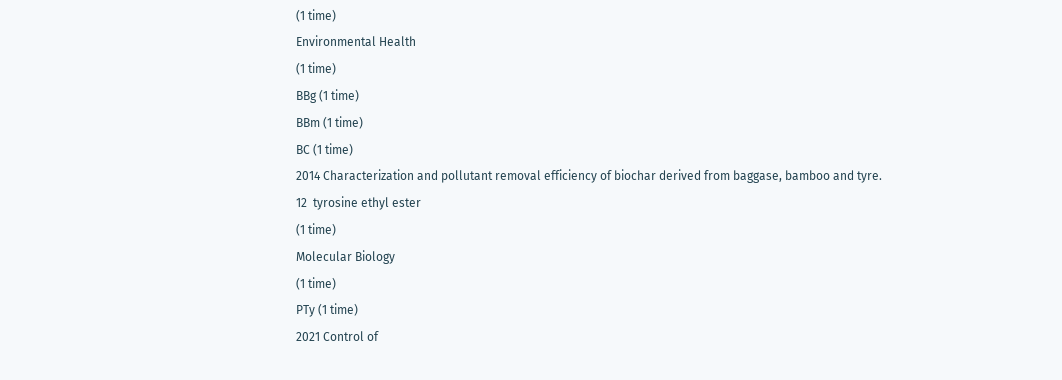(1 time)
Environmental Health
(1 time)
BBg (1 time)
BBm (1 time)
BC (1 time)
2014 Characterization and pollutant removal efficiency of biochar derived from baggase, bamboo and tyre.
12  tyrosine ethyl ester
(1 time)
Molecular Biology
(1 time)
PTy (1 time)
2021 Control of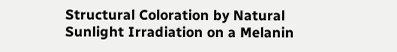Structural Coloration by Natural Sunlight Irradiation on a Melanin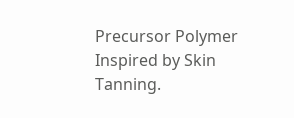Precursor Polymer Inspired by Skin Tanning.